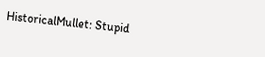HistoricalMullet: Stupid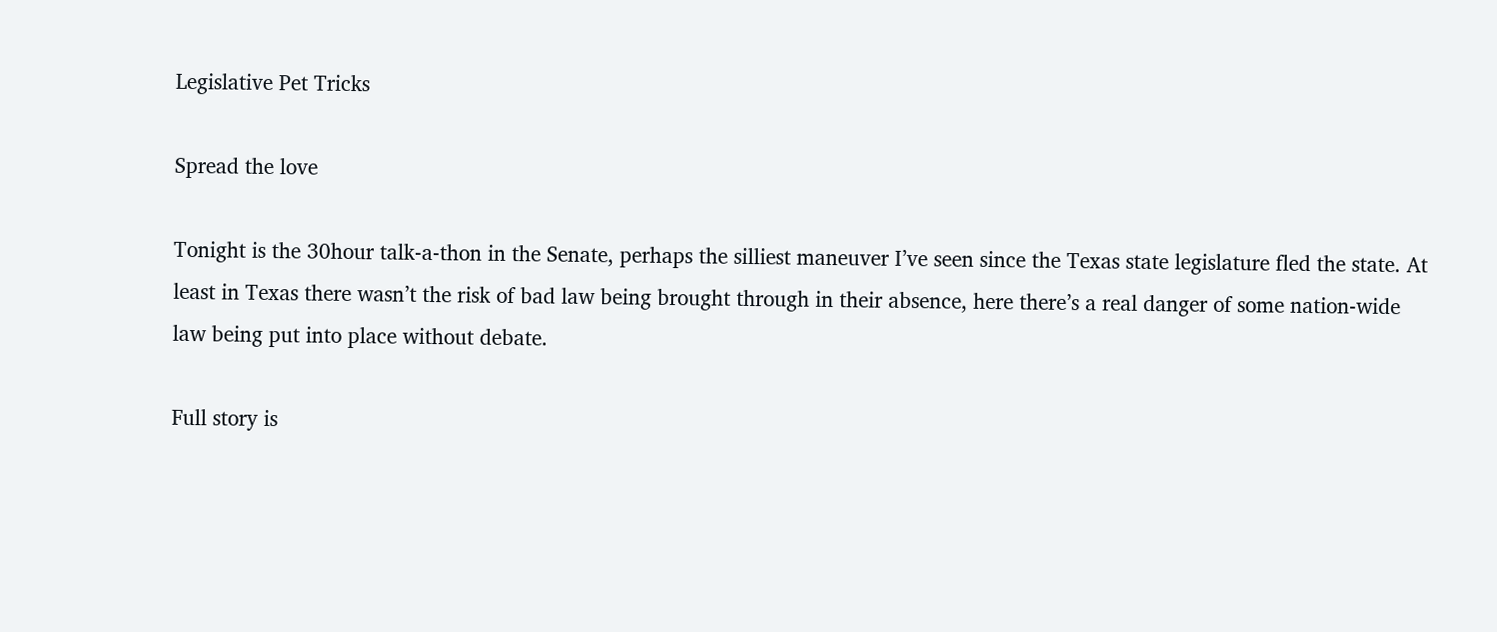Legislative Pet Tricks

Spread the love

Tonight is the 30hour talk-a-thon in the Senate, perhaps the silliest maneuver I’ve seen since the Texas state legislature fled the state. At least in Texas there wasn’t the risk of bad law being brought through in their absence, here there’s a real danger of some nation-wide law being put into place without debate.

Full story is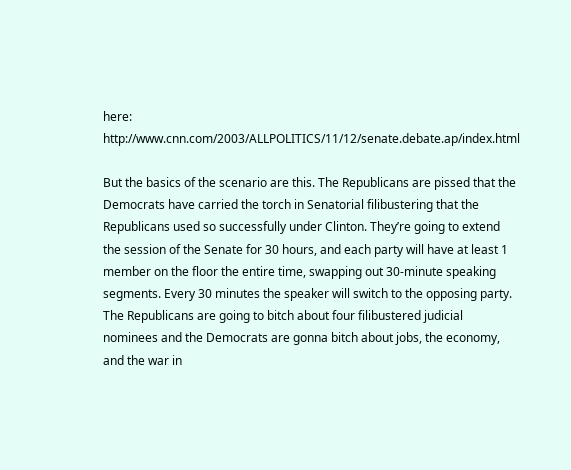here: http://www.cnn.com/2003/ALLPOLITICS/11/12/senate.debate.ap/index.html

But the basics of the scenario are this. The Republicans are pissed that the Democrats have carried the torch in Senatorial filibustering that the Republicans used so successfully under Clinton. They’re going to extend the session of the Senate for 30 hours, and each party will have at least 1 member on the floor the entire time, swapping out 30-minute speaking segments. Every 30 minutes the speaker will switch to the opposing party. The Republicans are going to bitch about four filibustered judicial nominees and the Democrats are gonna bitch about jobs, the economy, and the war in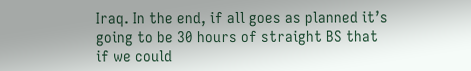Iraq. In the end, if all goes as planned it’s going to be 30 hours of straight BS that if we could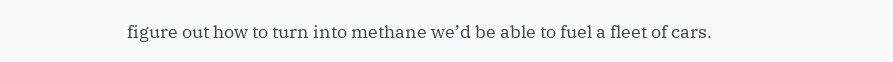figure out how to turn into methane we’d be able to fuel a fleet of cars.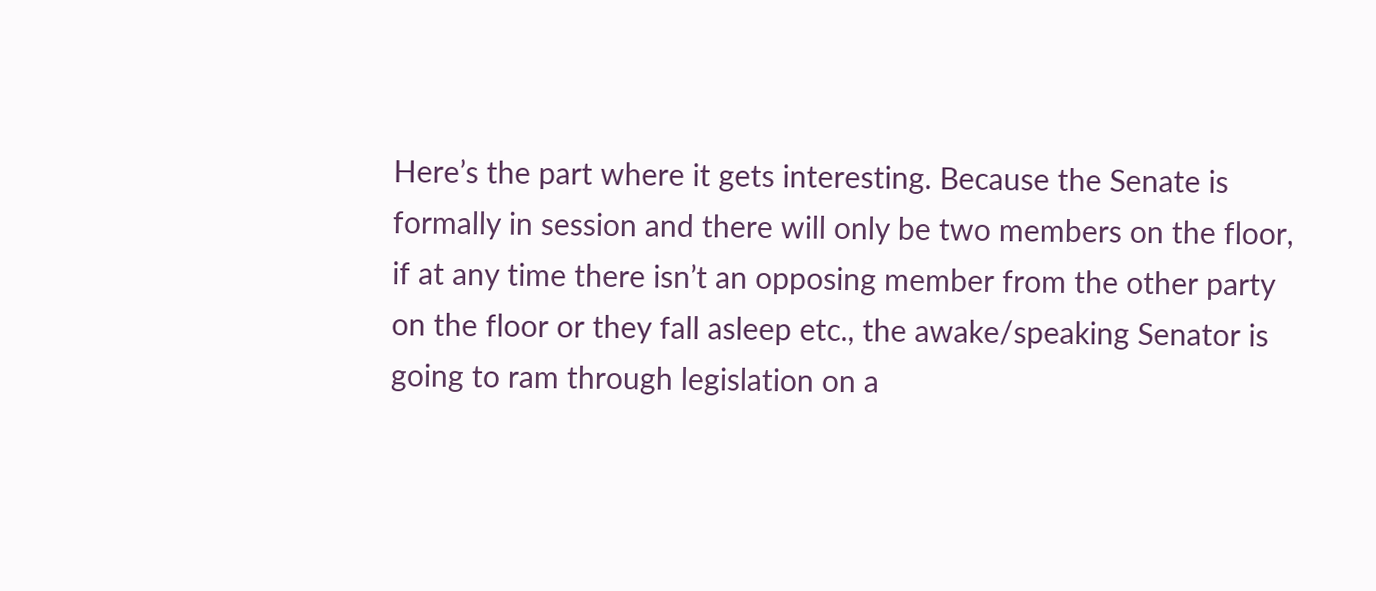Here’s the part where it gets interesting. Because the Senate is formally in session and there will only be two members on the floor, if at any time there isn’t an opposing member from the other party on the floor or they fall asleep etc., the awake/speaking Senator is going to ram through legislation on a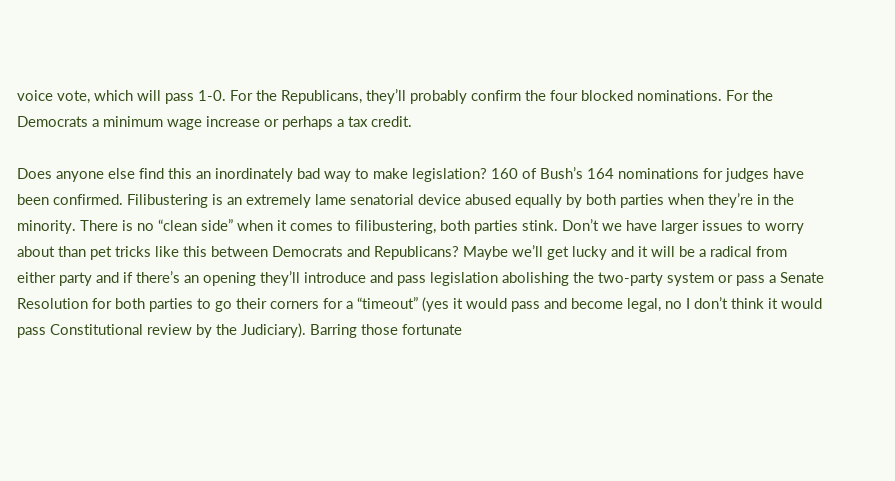voice vote, which will pass 1-0. For the Republicans, they’ll probably confirm the four blocked nominations. For the Democrats a minimum wage increase or perhaps a tax credit.

Does anyone else find this an inordinately bad way to make legislation? 160 of Bush’s 164 nominations for judges have been confirmed. Filibustering is an extremely lame senatorial device abused equally by both parties when they’re in the minority. There is no “clean side” when it comes to filibustering, both parties stink. Don’t we have larger issues to worry about than pet tricks like this between Democrats and Republicans? Maybe we’ll get lucky and it will be a radical from either party and if there’s an opening they’ll introduce and pass legislation abolishing the two-party system or pass a Senate Resolution for both parties to go their corners for a “timeout” (yes it would pass and become legal, no I don’t think it would pass Constitutional review by the Judiciary). Barring those fortunate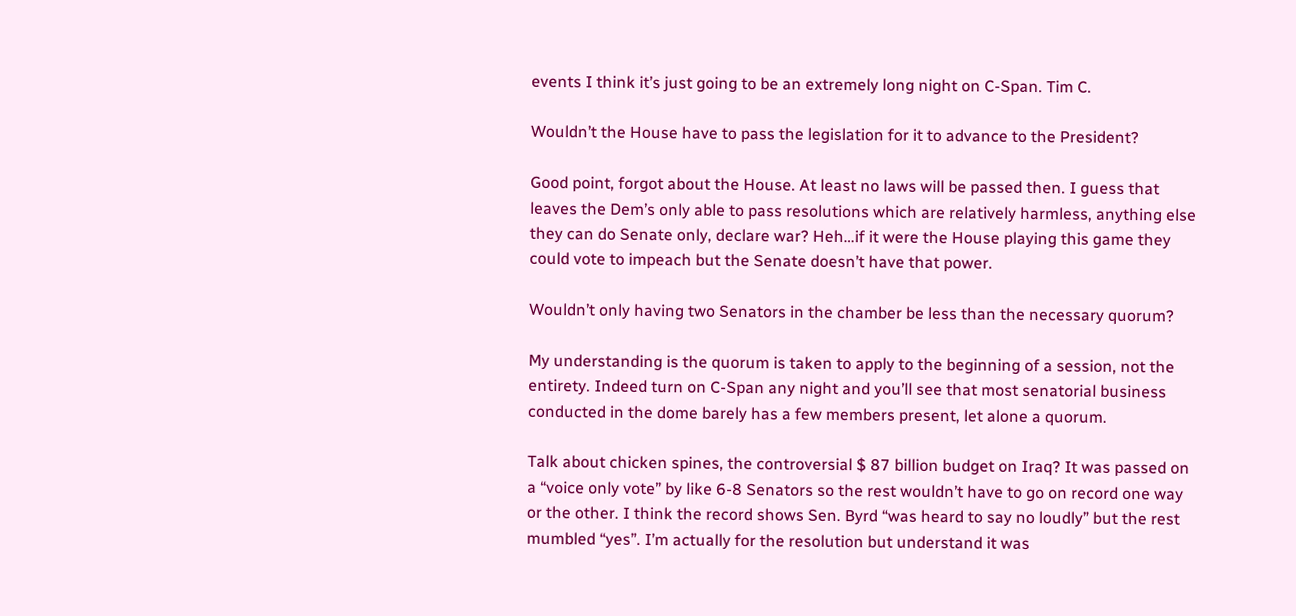events I think it’s just going to be an extremely long night on C-Span. Tim C.

Wouldn’t the House have to pass the legislation for it to advance to the President?

Good point, forgot about the House. At least no laws will be passed then. I guess that leaves the Dem’s only able to pass resolutions which are relatively harmless, anything else they can do Senate only, declare war? Heh…if it were the House playing this game they could vote to impeach but the Senate doesn’t have that power.

Wouldn’t only having two Senators in the chamber be less than the necessary quorum?

My understanding is the quorum is taken to apply to the beginning of a session, not the entirety. Indeed turn on C-Span any night and you’ll see that most senatorial business conducted in the dome barely has a few members present, let alone a quorum.

Talk about chicken spines, the controversial $ 87 billion budget on Iraq? It was passed on a “voice only vote” by like 6-8 Senators so the rest wouldn’t have to go on record one way or the other. I think the record shows Sen. Byrd “was heard to say no loudly” but the rest mumbled “yes”. I’m actually for the resolution but understand it was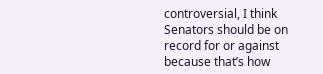controversial, I think Senators should be on record for or against because that’s how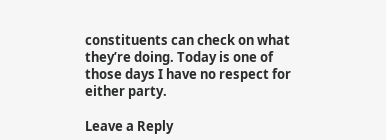constituents can check on what they’re doing. Today is one of those days I have no respect for either party.

Leave a Reply